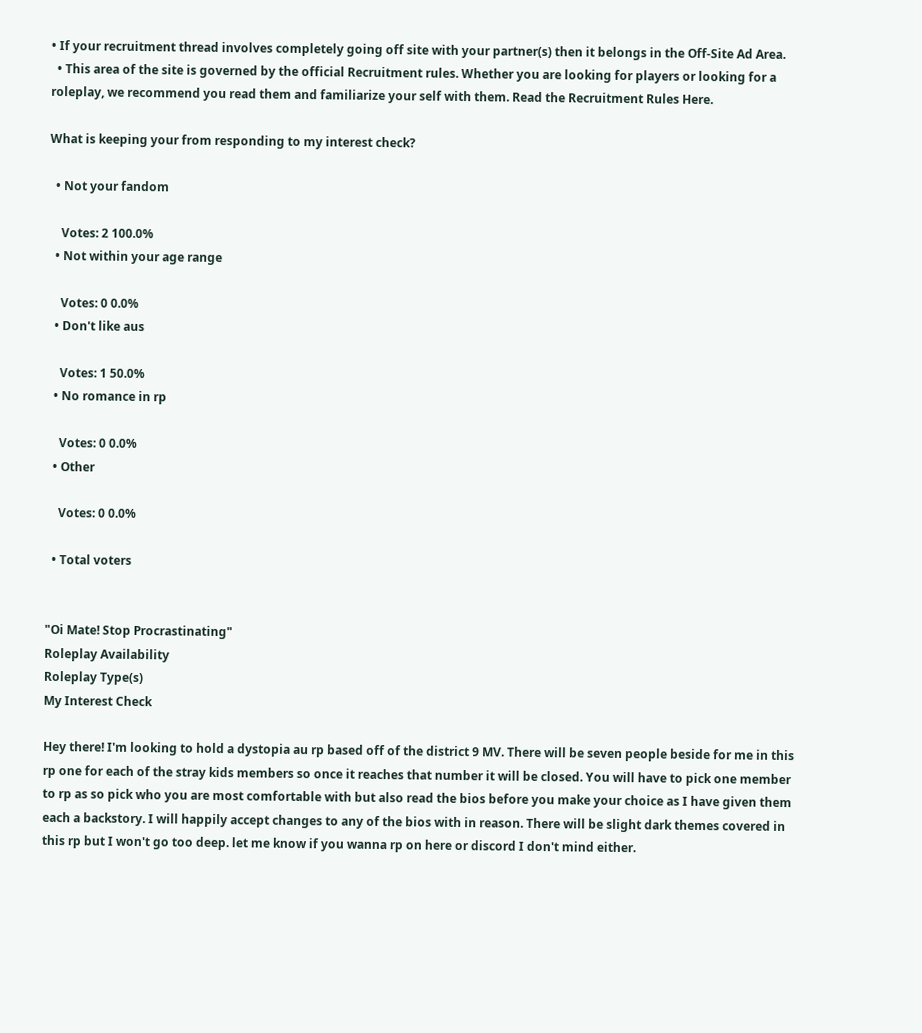• If your recruitment thread involves completely going off site with your partner(s) then it belongs in the Off-Site Ad Area.
  • This area of the site is governed by the official Recruitment rules. Whether you are looking for players or looking for a roleplay, we recommend you read them and familiarize your self with them. Read the Recruitment Rules Here.

What is keeping your from responding to my interest check?

  • Not your fandom

    Votes: 2 100.0%
  • Not within your age range

    Votes: 0 0.0%
  • Don't like aus

    Votes: 1 50.0%
  • No romance in rp

    Votes: 0 0.0%
  • Other

    Votes: 0 0.0%

  • Total voters


"Oi Mate! Stop Procrastinating"
Roleplay Availability
Roleplay Type(s)
My Interest Check

Hey there! I'm looking to hold a dystopia au rp based off of the district 9 MV. There will be seven people beside for me in this rp one for each of the stray kids members so once it reaches that number it will be closed. You will have to pick one member to rp as so pick who you are most comfortable with but also read the bios before you make your choice as I have given them each a backstory. I will happily accept changes to any of the bios with in reason. There will be slight dark themes covered in this rp but I won't go too deep. let me know if you wanna rp on here or discord I don't mind either.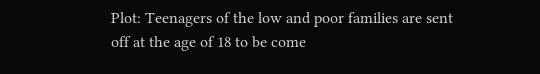Plot: Teenagers of the low and poor families are sent off at the age of 18 to be come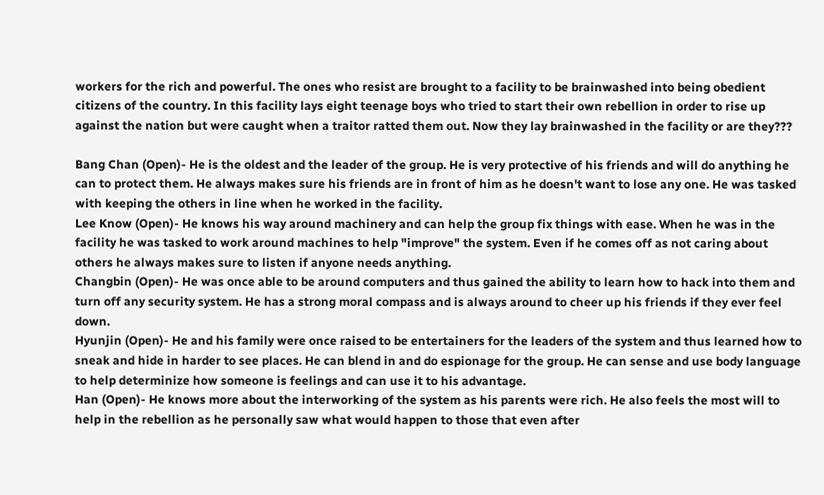workers for the rich and powerful. The ones who resist are brought to a facility to be brainwashed into being obedient citizens of the country. In this facility lays eight teenage boys who tried to start their own rebellion in order to rise up against the nation but were caught when a traitor ratted them out. Now they lay brainwashed in the facility or are they???

Bang Chan (Open)- He is the oldest and the leader of the group. He is very protective of his friends and will do anything he can to protect them. He always makes sure his friends are in front of him as he doesn't want to lose any one. He was tasked with keeping the others in line when he worked in the facility.
Lee Know (Open)- He knows his way around machinery and can help the group fix things with ease. When he was in the facility he was tasked to work around machines to help "improve" the system. Even if he comes off as not caring about others he always makes sure to listen if anyone needs anything.
Changbin (Open)- He was once able to be around computers and thus gained the ability to learn how to hack into them and turn off any security system. He has a strong moral compass and is always around to cheer up his friends if they ever feel down.
Hyunjin (Open)- He and his family were once raised to be entertainers for the leaders of the system and thus learned how to sneak and hide in harder to see places. He can blend in and do espionage for the group. He can sense and use body language to help determinize how someone is feelings and can use it to his advantage.
Han (Open)- He knows more about the interworking of the system as his parents were rich. He also feels the most will to help in the rebellion as he personally saw what would happen to those that even after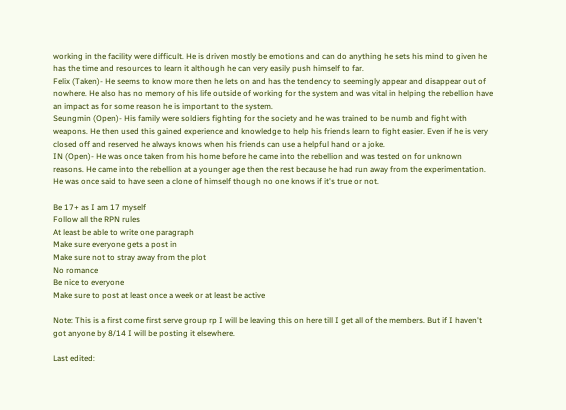working in the facility were difficult. He is driven mostly be emotions and can do anything he sets his mind to given he has the time and resources to learn it although he can very easily push himself to far.
Felix (Taken)- He seems to know more then he lets on and has the tendency to seemingly appear and disappear out of nowhere. He also has no memory of his life outside of working for the system and was vital in helping the rebellion have an impact as for some reason he is important to the system.
Seungmin (Open)- His family were soldiers fighting for the society and he was trained to be numb and fight with weapons. He then used this gained experience and knowledge to help his friends learn to fight easier. Even if he is very closed off and reserved he always knows when his friends can use a helpful hand or a joke.
IN (Open)- He was once taken from his home before he came into the rebellion and was tested on for unknown reasons. He came into the rebellion at a younger age then the rest because he had run away from the experimentation. He was once said to have seen a clone of himself though no one knows if it's true or not.

Be 17+ as I am 17 myself
Follow all the RPN rules
At least be able to write one paragraph
Make sure everyone gets a post in
Make sure not to stray away from the plot
No romance
Be nice to everyone
Make sure to post at least once a week or at least be active

Note: This is a first come first serve group rp I will be leaving this on here till I get all of the members. But if I haven't got anyone by 8/14 I will be posting it elsewhere.

Last edited: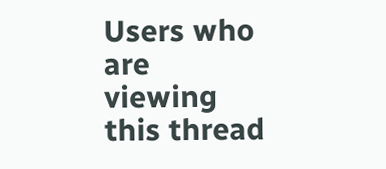Users who are viewing this thread